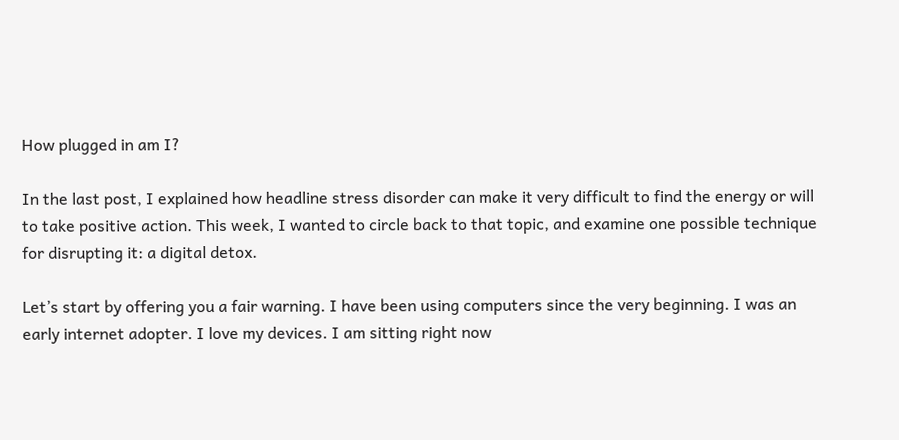How plugged in am I?

In the last post, I explained how headline stress disorder can make it very difficult to find the energy or will to take positive action. This week, I wanted to circle back to that topic, and examine one possible technique for disrupting it: a digital detox.

Let’s start by offering you a fair warning. I have been using computers since the very beginning. I was an early internet adopter. I love my devices. I am sitting right now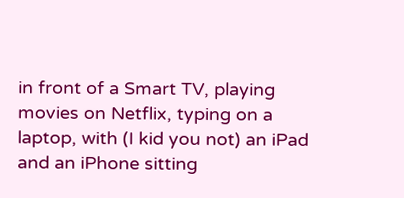in front of a Smart TV, playing movies on Netflix, typing on a laptop, with (I kid you not) an iPad and an iPhone sitting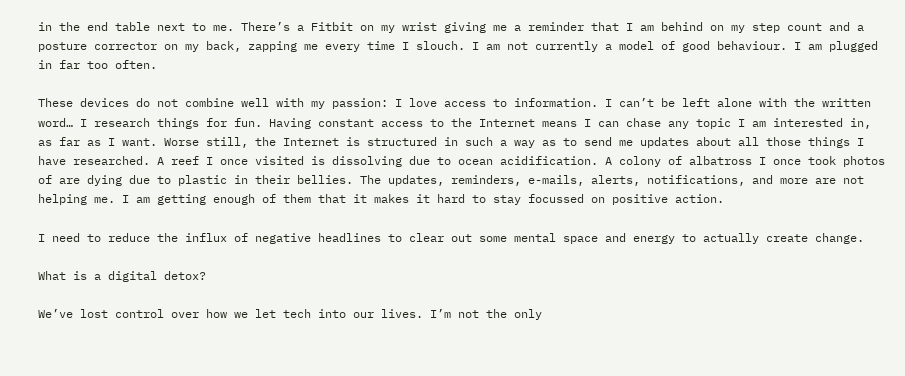in the end table next to me. There’s a Fitbit on my wrist giving me a reminder that I am behind on my step count and a posture corrector on my back, zapping me every time I slouch. I am not currently a model of good behaviour. I am plugged in far too often.

These devices do not combine well with my passion: I love access to information. I can’t be left alone with the written word… I research things for fun. Having constant access to the Internet means I can chase any topic I am interested in, as far as I want. Worse still, the Internet is structured in such a way as to send me updates about all those things I have researched. A reef I once visited is dissolving due to ocean acidification. A colony of albatross I once took photos of are dying due to plastic in their bellies. The updates, reminders, e-mails, alerts, notifications, and more are not helping me. I am getting enough of them that it makes it hard to stay focussed on positive action.

I need to reduce the influx of negative headlines to clear out some mental space and energy to actually create change.

What is a digital detox?

We’ve lost control over how we let tech into our lives. I’m not the only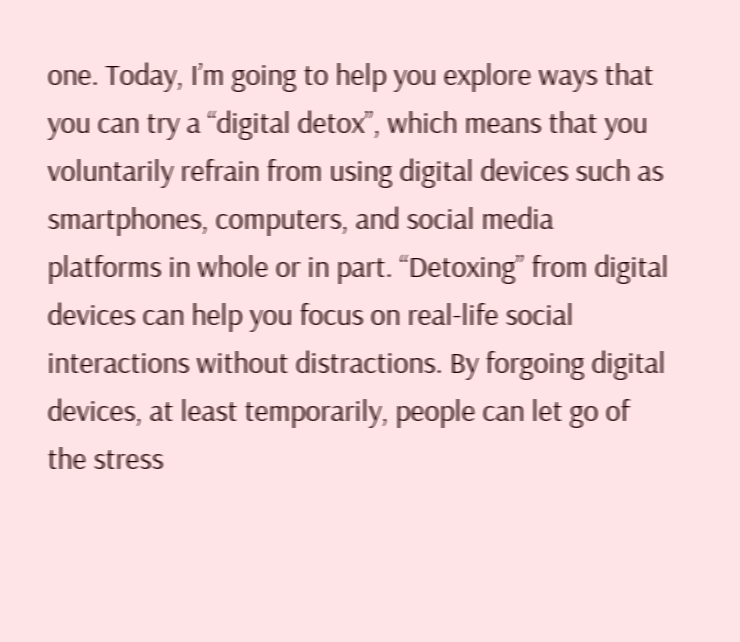one. Today, I’m going to help you explore ways that you can try a “digital detox”, which means that you voluntarily refrain from using digital devices such as smartphones, computers, and social media platforms in whole or in part. “Detoxing” from digital devices can help you focus on real-life social interactions without distractions. By forgoing digital devices, at least temporarily, people can let go of the stress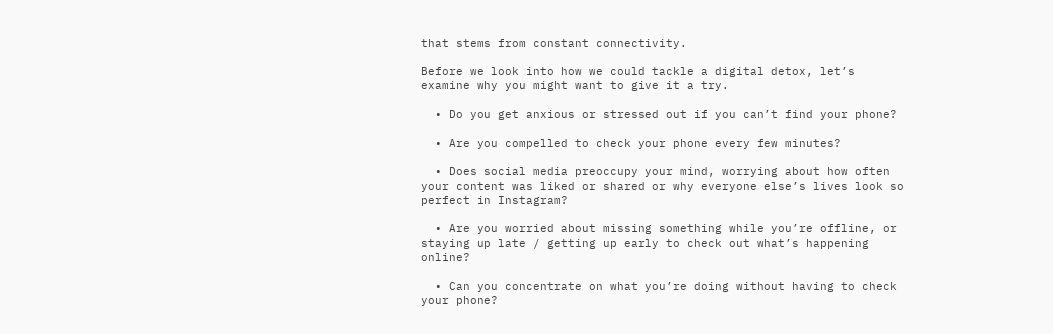that stems from constant connectivity.

Before we look into how we could tackle a digital detox, let’s examine why you might want to give it a try.

  • Do you get anxious or stressed out if you can’t find your phone?

  • Are you compelled to check your phone every few minutes?

  • Does social media preoccupy your mind, worrying about how often your content was liked or shared or why everyone else’s lives look so perfect in Instagram?

  • Are you worried about missing something while you’re offline, or staying up late / getting up early to check out what’s happening online?

  • Can you concentrate on what you’re doing without having to check your phone?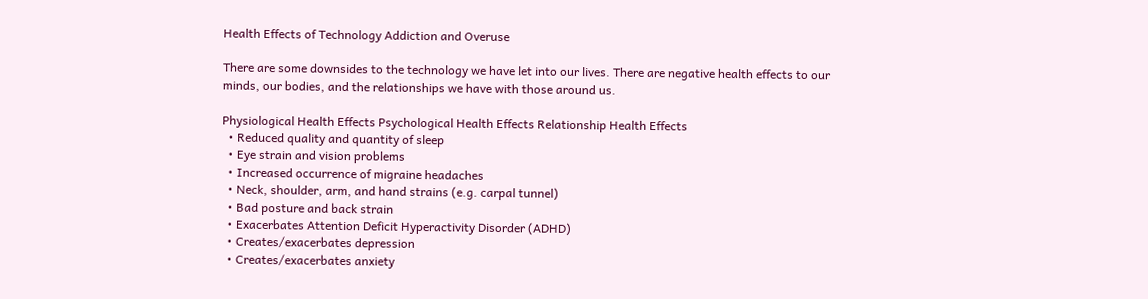Health Effects of Technology Addiction and Overuse

There are some downsides to the technology we have let into our lives. There are negative health effects to our minds, our bodies, and the relationships we have with those around us.

Physiological Health Effects Psychological Health Effects Relationship Health Effects
  • Reduced quality and quantity of sleep
  • Eye strain and vision problems
  • Increased occurrence of migraine headaches
  • Neck, shoulder, arm, and hand strains (e.g. carpal tunnel)
  • Bad posture and back strain
  • Exacerbates Attention Deficit Hyperactivity Disorder (ADHD)
  • Creates/exacerbates depression
  • Creates/exacerbates anxiety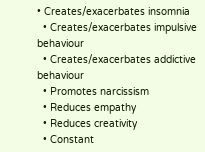• Creates/exacerbates insomnia
  • Creates/exacerbates impulsive behaviour
  • Creates/exacerbates addictive behaviour
  • Promotes narcissism
  • Reduces empathy
  • Reduces creativity
  • Constant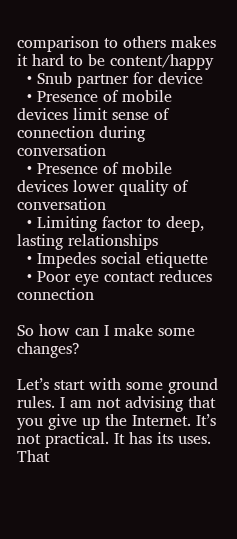comparison to others makes it hard to be content/happy
  • Snub partner for device
  • Presence of mobile devices limit sense of connection during conversation
  • Presence of mobile devices lower quality of conversation
  • Limiting factor to deep, lasting relationships
  • Impedes social etiquette
  • Poor eye contact reduces connection

So how can I make some changes?

Let’s start with some ground rules. I am not advising that you give up the Internet. It’s not practical. It has its uses. That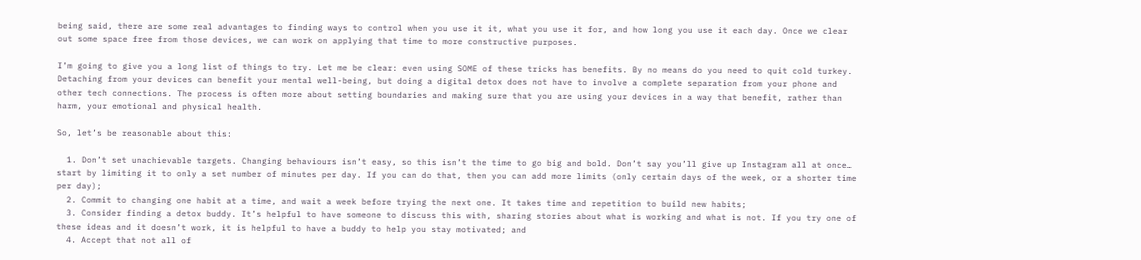being said, there are some real advantages to finding ways to control when you use it it, what you use it for, and how long you use it each day. Once we clear out some space free from those devices, we can work on applying that time to more constructive purposes.

I’m going to give you a long list of things to try. Let me be clear: even using SOME of these tricks has benefits. By no means do you need to quit cold turkey. Detaching from your devices can benefit your mental well-being, but doing a digital detox does not have to involve a complete separation from your phone and other tech connections. The process is often more about setting boundaries and making sure that you are using your devices in a way that benefit, rather than harm, your emotional and physical health.

So, let’s be reasonable about this:

  1. Don’t set unachievable targets. Changing behaviours isn’t easy, so this isn’t the time to go big and bold. Don’t say you’ll give up Instagram all at once… start by limiting it to only a set number of minutes per day. If you can do that, then you can add more limits (only certain days of the week, or a shorter time per day);
  2. Commit to changing one habit at a time, and wait a week before trying the next one. It takes time and repetition to build new habits;
  3. Consider finding a detox buddy. It’s helpful to have someone to discuss this with, sharing stories about what is working and what is not. If you try one of these ideas and it doesn’t work, it is helpful to have a buddy to help you stay motivated; and
  4. Accept that not all of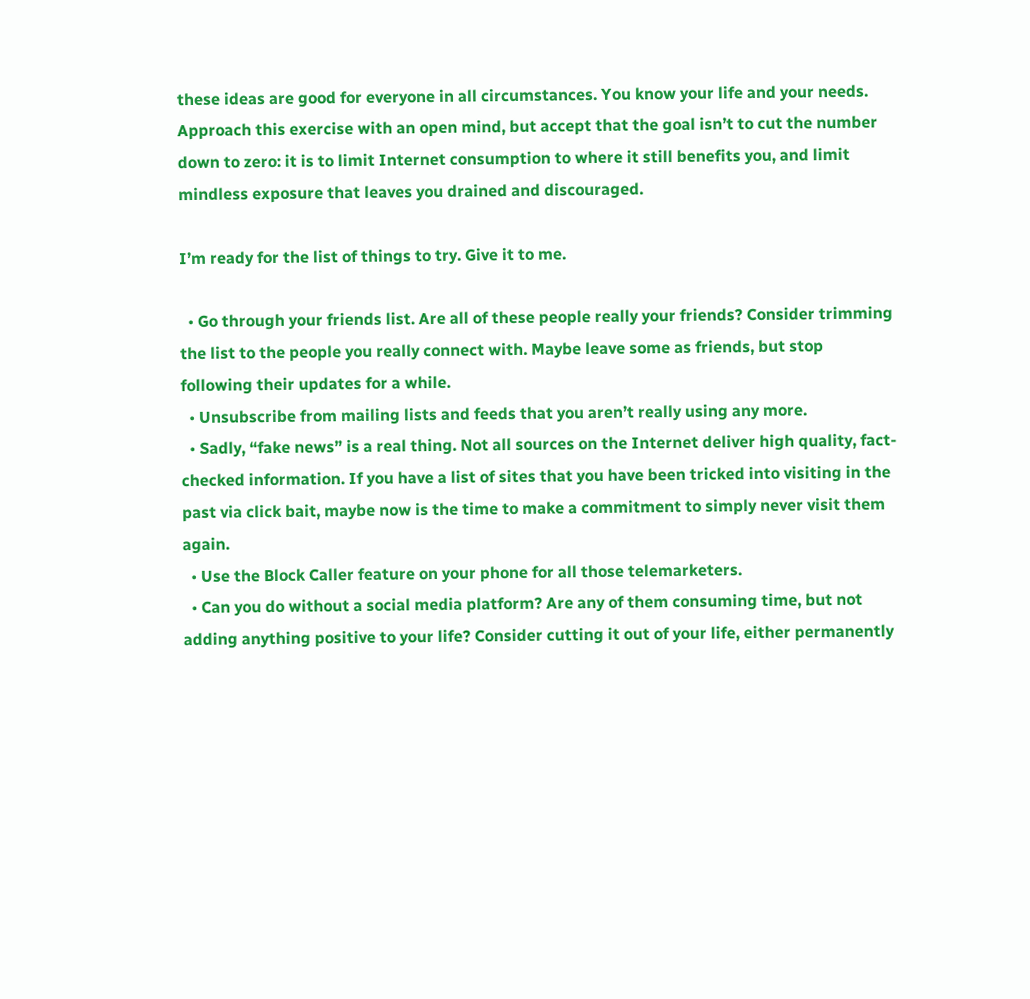these ideas are good for everyone in all circumstances. You know your life and your needs. Approach this exercise with an open mind, but accept that the goal isn’t to cut the number down to zero: it is to limit Internet consumption to where it still benefits you, and limit mindless exposure that leaves you drained and discouraged.

I’m ready for the list of things to try. Give it to me.

  • Go through your friends list. Are all of these people really your friends? Consider trimming the list to the people you really connect with. Maybe leave some as friends, but stop following their updates for a while.
  • Unsubscribe from mailing lists and feeds that you aren’t really using any more.
  • Sadly, “fake news” is a real thing. Not all sources on the Internet deliver high quality, fact-checked information. If you have a list of sites that you have been tricked into visiting in the past via click bait, maybe now is the time to make a commitment to simply never visit them again.
  • Use the Block Caller feature on your phone for all those telemarketers.
  • Can you do without a social media platform? Are any of them consuming time, but not adding anything positive to your life? Consider cutting it out of your life, either permanently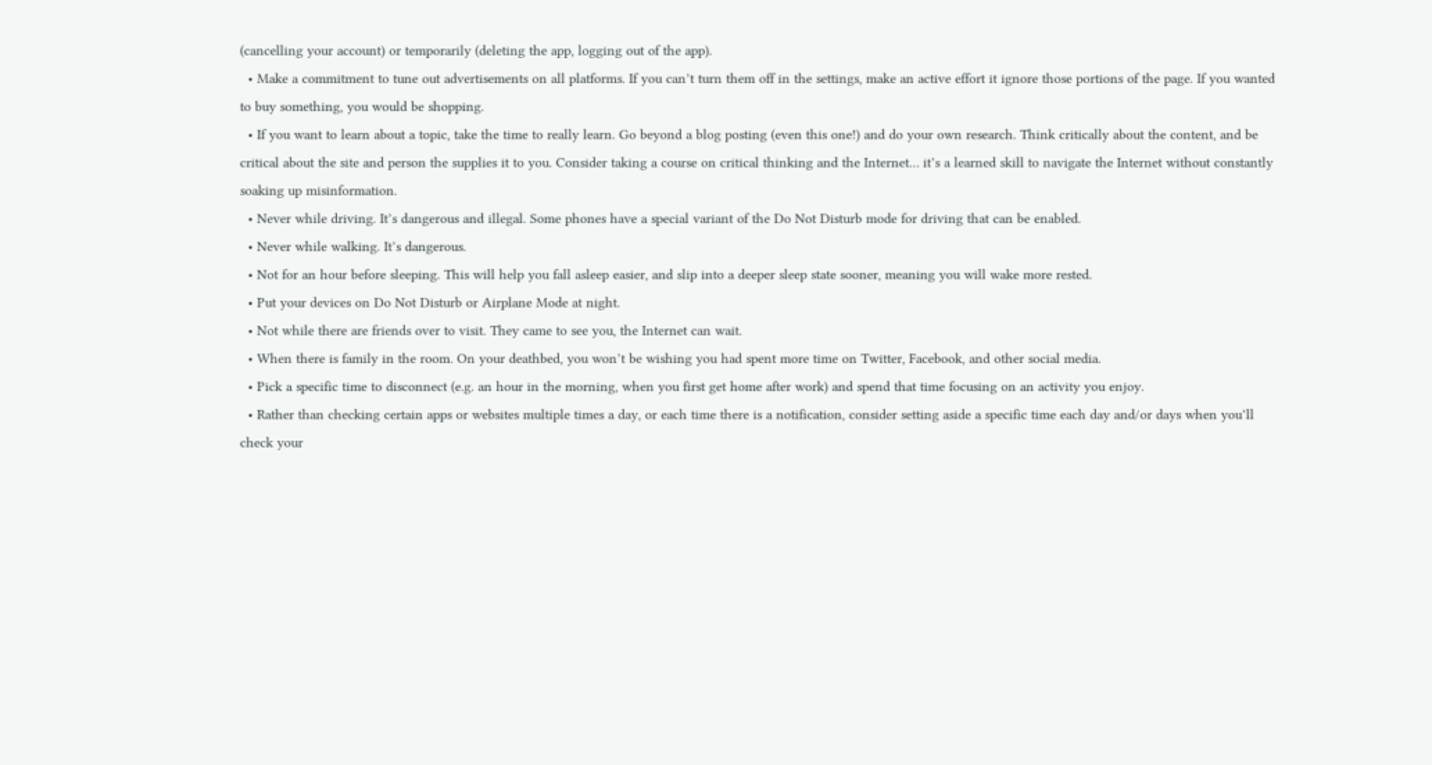(cancelling your account) or temporarily (deleting the app, logging out of the app).
  • Make a commitment to tune out advertisements on all platforms. If you can’t turn them off in the settings, make an active effort it ignore those portions of the page. If you wanted to buy something, you would be shopping.
  • If you want to learn about a topic, take the time to really learn. Go beyond a blog posting (even this one!) and do your own research. Think critically about the content, and be critical about the site and person the supplies it to you. Consider taking a course on critical thinking and the Internet… it’s a learned skill to navigate the Internet without constantly soaking up misinformation.
  • Never while driving. It’s dangerous and illegal. Some phones have a special variant of the Do Not Disturb mode for driving that can be enabled.
  • Never while walking. It’s dangerous.
  • Not for an hour before sleeping. This will help you fall asleep easier, and slip into a deeper sleep state sooner, meaning you will wake more rested.
  • Put your devices on Do Not Disturb or Airplane Mode at night.
  • Not while there are friends over to visit. They came to see you, the Internet can wait.
  • When there is family in the room. On your deathbed, you won’t be wishing you had spent more time on Twitter, Facebook, and other social media.
  • Pick a specific time to disconnect (e.g. an hour in the morning, when you first get home after work) and spend that time focusing on an activity you enjoy.
  • Rather than checking certain apps or websites multiple times a day, or each time there is a notification, consider setting aside a specific time each day and/or days when you’ll check your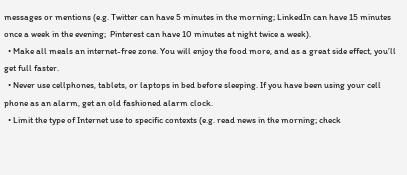messages or mentions (e.g. Twitter can have 5 minutes in the morning; LinkedIn can have 15 minutes once a week in the evening;  Pinterest can have 10 minutes at night twice a week).
  • Make all meals an internet-free zone. You will enjoy the food more, and as a great side effect, you’ll get full faster.
  • Never use cellphones, tablets, or laptops in bed before sleeping. If you have been using your cell phone as an alarm, get an old fashioned alarm clock.
  • Limit the type of Internet use to specific contexts (e.g. read news in the morning; check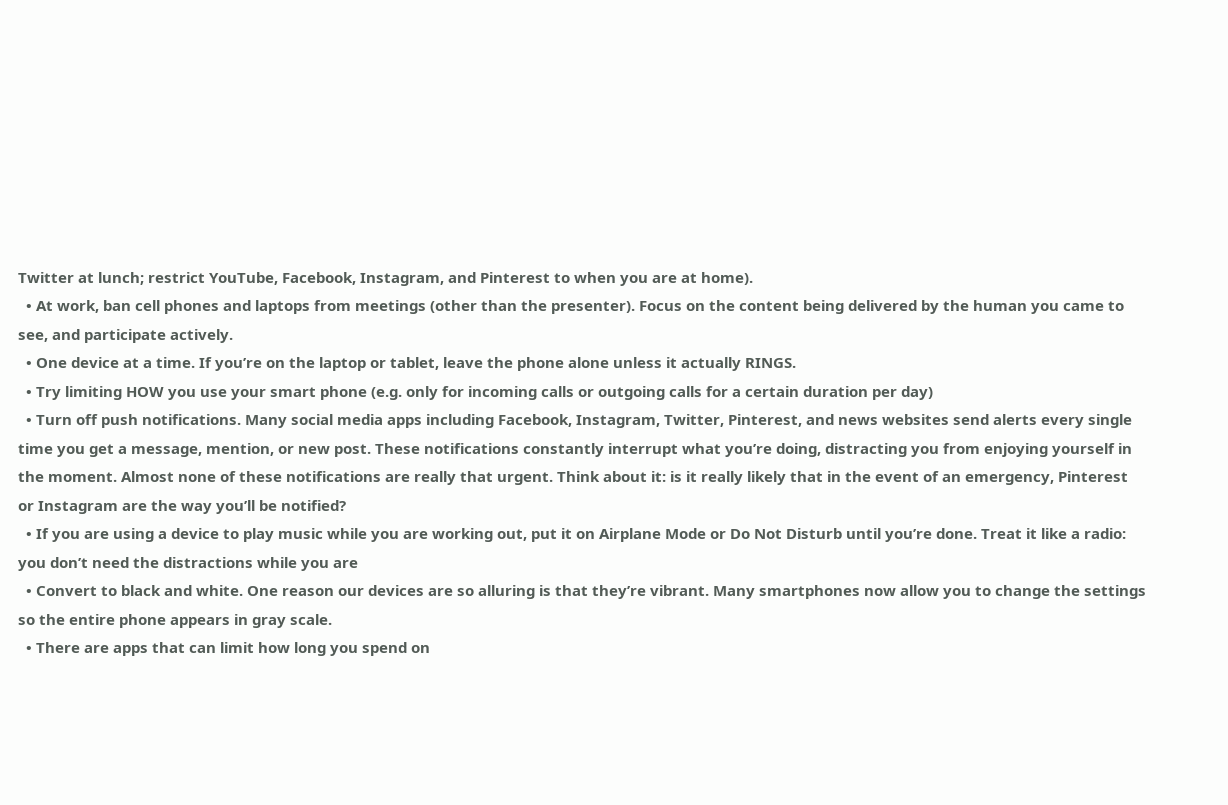Twitter at lunch; restrict YouTube, Facebook, Instagram, and Pinterest to when you are at home).
  • At work, ban cell phones and laptops from meetings (other than the presenter). Focus on the content being delivered by the human you came to see, and participate actively.
  • One device at a time. If you’re on the laptop or tablet, leave the phone alone unless it actually RINGS.
  • Try limiting HOW you use your smart phone (e.g. only for incoming calls or outgoing calls for a certain duration per day)
  • Turn off push notifications. Many social media apps including Facebook, Instagram, Twitter, Pinterest, and news websites send alerts every single time you get a message, mention, or new post. These notifications constantly interrupt what you’re doing, distracting you from enjoying yourself in the moment. Almost none of these notifications are really that urgent. Think about it: is it really likely that in the event of an emergency, Pinterest or Instagram are the way you’ll be notified?
  • If you are using a device to play music while you are working out, put it on Airplane Mode or Do Not Disturb until you’re done. Treat it like a radio: you don’t need the distractions while you are
  • Convert to black and white. One reason our devices are so alluring is that they’re vibrant. Many smartphones now allow you to change the settings so the entire phone appears in gray scale.
  • There are apps that can limit how long you spend on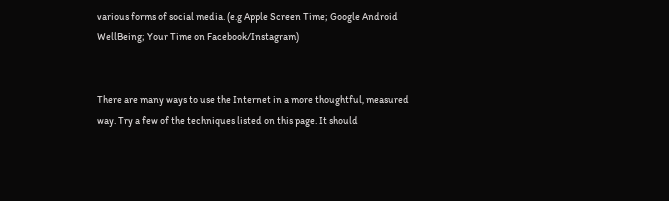various forms of social media. (e.g Apple Screen Time; Google Android WellBeing; Your Time on Facebook/Instagram)


There are many ways to use the Internet in a more thoughtful, measured way. Try a few of the techniques listed on this page. It should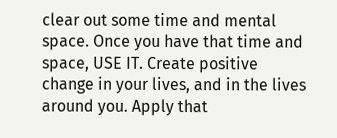clear out some time and mental space. Once you have that time and space, USE IT. Create positive change in your lives, and in the lives around you. Apply that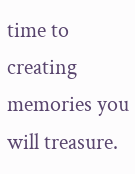time to creating memories you will treasure.